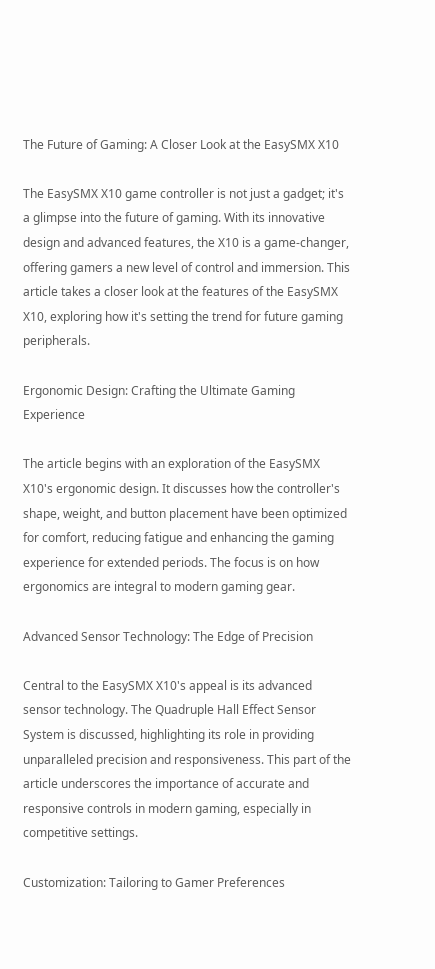The Future of Gaming: A Closer Look at the EasySMX X10

The EasySMX X10 game controller is not just a gadget; it's a glimpse into the future of gaming. With its innovative design and advanced features, the X10 is a game-changer, offering gamers a new level of control and immersion. This article takes a closer look at the features of the EasySMX X10, exploring how it's setting the trend for future gaming peripherals.

Ergonomic Design: Crafting the Ultimate Gaming Experience

The article begins with an exploration of the EasySMX X10's ergonomic design. It discusses how the controller's shape, weight, and button placement have been optimized for comfort, reducing fatigue and enhancing the gaming experience for extended periods. The focus is on how ergonomics are integral to modern gaming gear.

Advanced Sensor Technology: The Edge of Precision

Central to the EasySMX X10's appeal is its advanced sensor technology. The Quadruple Hall Effect Sensor System is discussed, highlighting its role in providing unparalleled precision and responsiveness. This part of the article underscores the importance of accurate and responsive controls in modern gaming, especially in competitive settings.

Customization: Tailoring to Gamer Preferences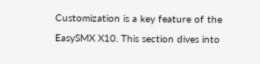Customization is a key feature of the EasySMX X10. This section dives into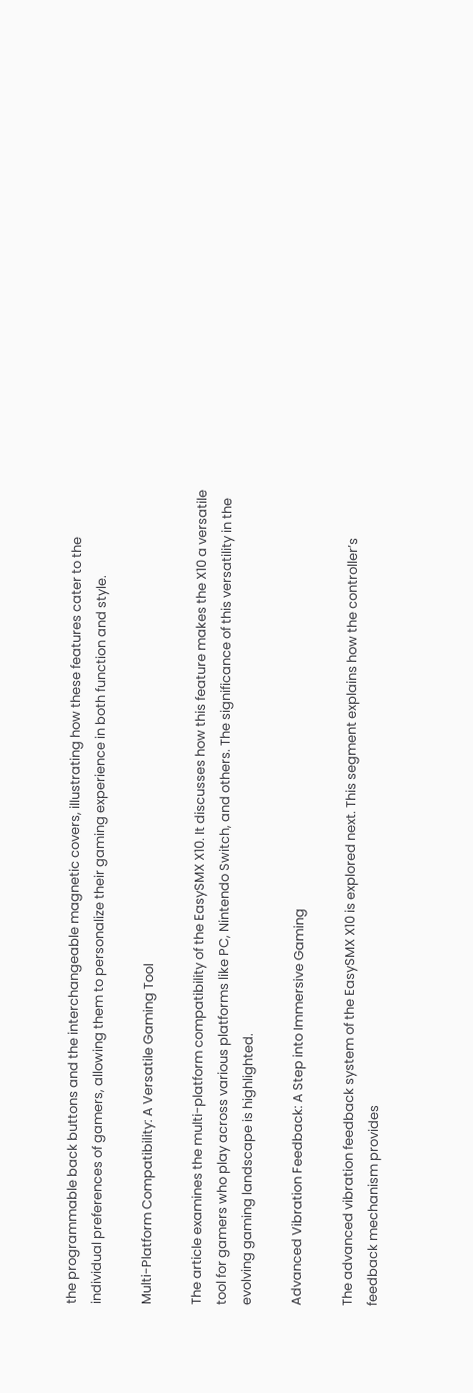the programmable back buttons and the interchangeable magnetic covers, illustrating how these features cater to the individual preferences of gamers, allowing them to personalize their gaming experience in both function and style.

Multi-Platform Compatibility: A Versatile Gaming Tool

The article examines the multi-platform compatibility of the EasySMX X10. It discusses how this feature makes the X10 a versatile tool for gamers who play across various platforms like PC, Nintendo Switch, and others. The significance of this versatility in the evolving gaming landscape is highlighted.

Advanced Vibration Feedback: A Step into Immersive Gaming

The advanced vibration feedback system of the EasySMX X10 is explored next. This segment explains how the controller’s feedback mechanism provides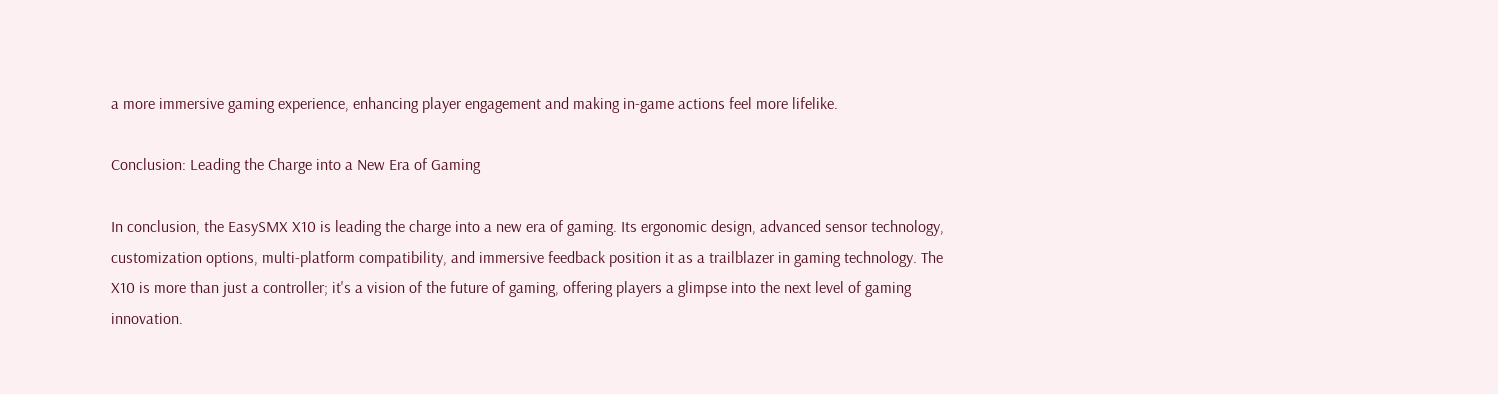a more immersive gaming experience, enhancing player engagement and making in-game actions feel more lifelike.

Conclusion: Leading the Charge into a New Era of Gaming

In conclusion, the EasySMX X10 is leading the charge into a new era of gaming. Its ergonomic design, advanced sensor technology, customization options, multi-platform compatibility, and immersive feedback position it as a trailblazer in gaming technology. The X10 is more than just a controller; it's a vision of the future of gaming, offering players a glimpse into the next level of gaming innovation.